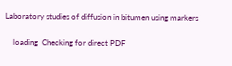Laboratory studies of diffusion in bitumen using markers

    loading  Checking for direct PDF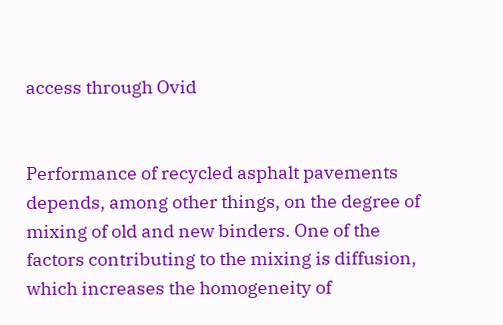access through Ovid


Performance of recycled asphalt pavements depends, among other things, on the degree of mixing of old and new binders. One of the factors contributing to the mixing is diffusion, which increases the homogeneity of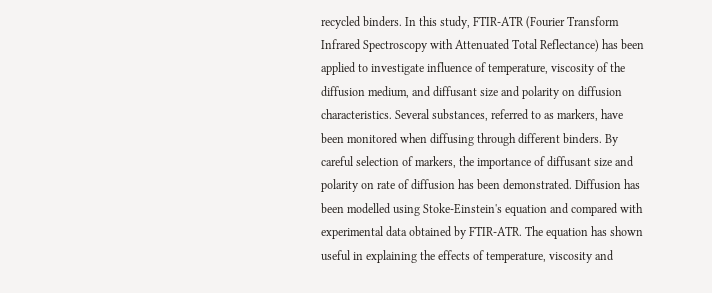recycled binders. In this study, FTIR-ATR (Fourier Transform Infrared Spectroscopy with Attenuated Total Reflectance) has been applied to investigate influence of temperature, viscosity of the diffusion medium, and diffusant size and polarity on diffusion characteristics. Several substances, referred to as markers, have been monitored when diffusing through different binders. By careful selection of markers, the importance of diffusant size and polarity on rate of diffusion has been demonstrated. Diffusion has been modelled using Stoke-Einstein's equation and compared with experimental data obtained by FTIR-ATR. The equation has shown useful in explaining the effects of temperature, viscosity and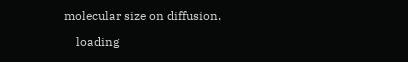molecular size on diffusion.

    loading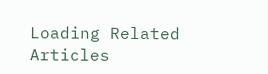Loading Related Articles